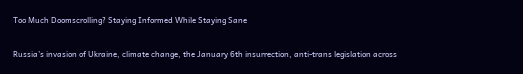Too Much Doomscrolling? Staying Informed While Staying Sane


Russia’s invasion of Ukraine, climate change, the January 6th insurrection, anti-trans legislation across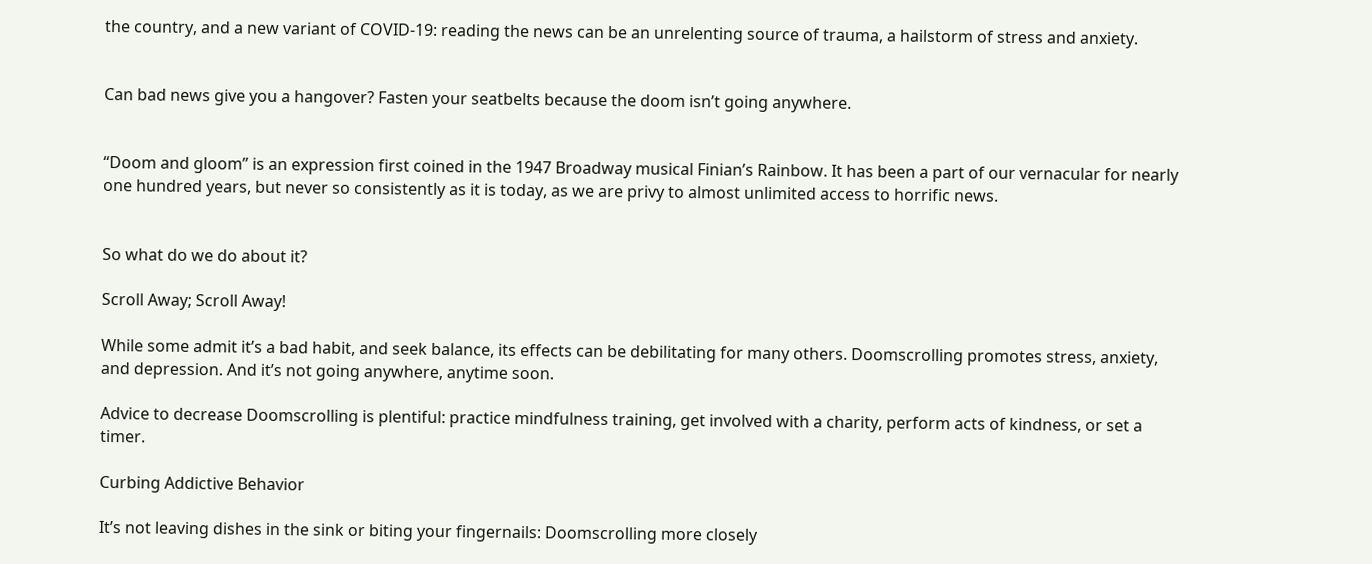the country, and a new variant of COVID-19: reading the news can be an unrelenting source of trauma, a hailstorm of stress and anxiety.


Can bad news give you a hangover? Fasten your seatbelts because the doom isn’t going anywhere.


“Doom and gloom” is an expression first coined in the 1947 Broadway musical Finian’s Rainbow. It has been a part of our vernacular for nearly one hundred years, but never so consistently as it is today, as we are privy to almost unlimited access to horrific news.


So what do we do about it?

Scroll Away; Scroll Away!

While some admit it’s a bad habit, and seek balance, its effects can be debilitating for many others. Doomscrolling promotes stress, anxiety, and depression. And it’s not going anywhere, anytime soon.

Advice to decrease Doomscrolling is plentiful: practice mindfulness training, get involved with a charity, perform acts of kindness, or set a timer.

Curbing Addictive Behavior

It’s not leaving dishes in the sink or biting your fingernails: Doomscrolling more closely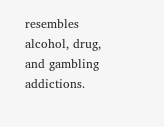resembles alcohol, drug, and gambling addictions.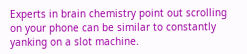Experts in brain chemistry point out scrolling on your phone can be similar to constantly yanking on a slot machine.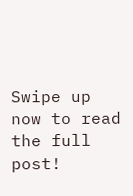Swipe up now to read the full post!